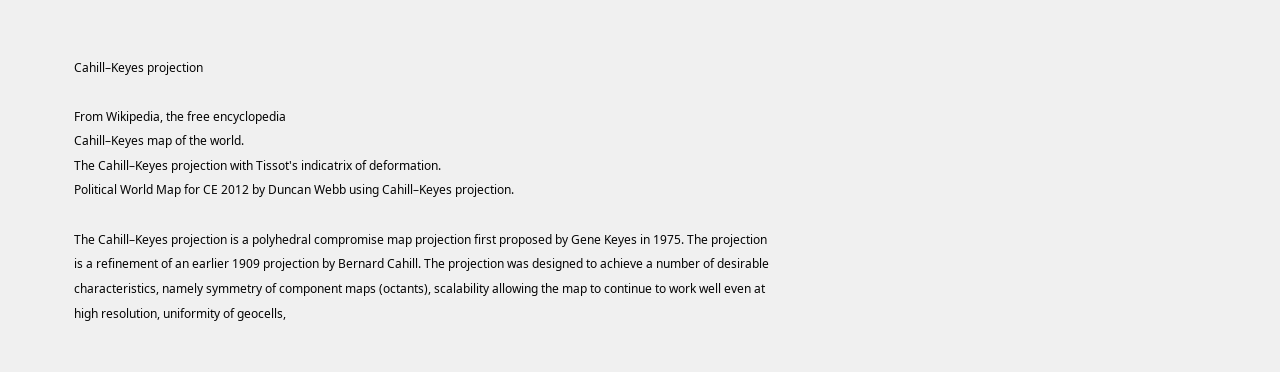Cahill–Keyes projection

From Wikipedia, the free encyclopedia
Cahill–Keyes map of the world.
The Cahill–Keyes projection with Tissot's indicatrix of deformation.
Political World Map for CE 2012 by Duncan Webb using Cahill–Keyes projection.

The Cahill–Keyes projection is a polyhedral compromise map projection first proposed by Gene Keyes in 1975. The projection is a refinement of an earlier 1909 projection by Bernard Cahill. The projection was designed to achieve a number of desirable characteristics, namely symmetry of component maps (octants), scalability allowing the map to continue to work well even at high resolution, uniformity of geocells,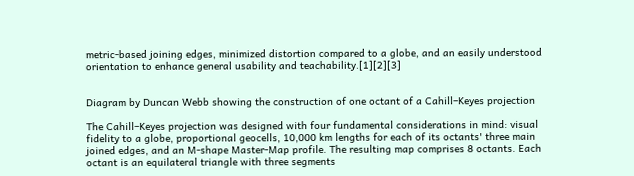metric-based joining edges, minimized distortion compared to a globe, and an easily understood orientation to enhance general usability and teachability.[1][2][3]


Diagram by Duncan Webb showing the construction of one octant of a Cahill–Keyes projection

The Cahill–Keyes projection was designed with four fundamental considerations in mind: visual fidelity to a globe, proportional geocells, 10,000 km lengths for each of its octants' three main joined edges, and an M-shape Master-Map profile. The resulting map comprises 8 octants. Each octant is an equilateral triangle with three segments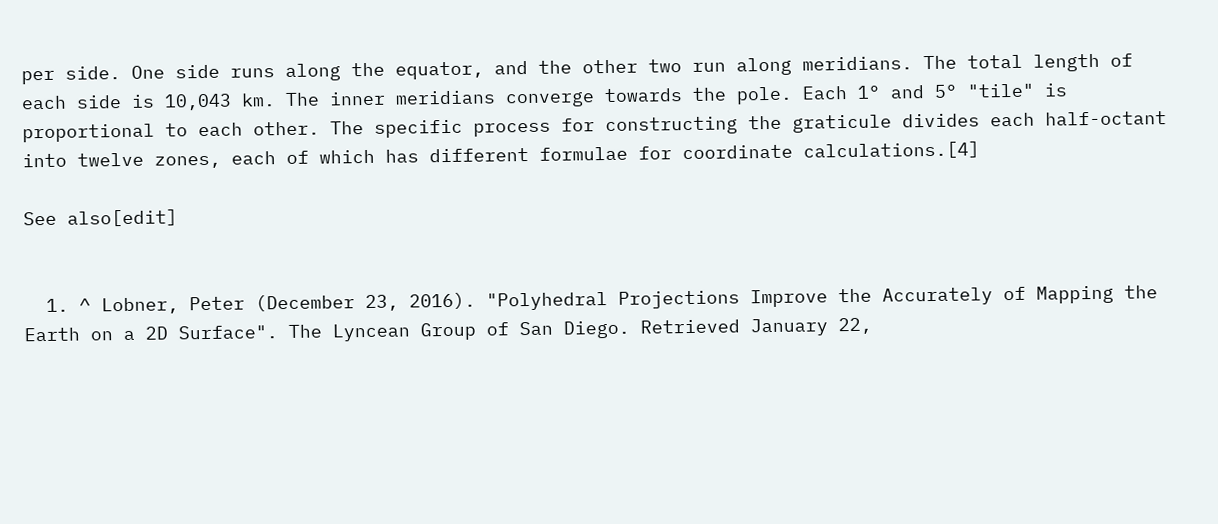per side. One side runs along the equator, and the other two run along meridians. The total length of each side is 10,043 km. The inner meridians converge towards the pole. Each 1° and 5° "tile" is proportional to each other. The specific process for constructing the graticule divides each half-octant into twelve zones, each of which has different formulae for coordinate calculations.[4]

See also[edit]


  1. ^ Lobner, Peter (December 23, 2016). "Polyhedral Projections Improve the Accurately of Mapping the Earth on a 2D Surface". The Lyncean Group of San Diego. Retrieved January 22,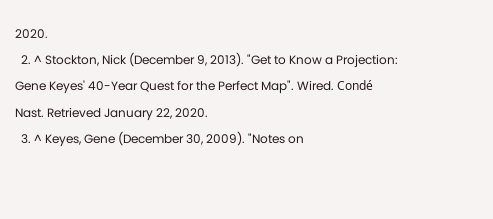2020.
  2. ^ Stockton, Nick (December 9, 2013). "Get to Know a Projection: Gene Keyes' 40-Year Quest for the Perfect Map". Wired. Condé Nast. Retrieved January 22, 2020.
  3. ^ Keyes, Gene (December 30, 2009). "Notes on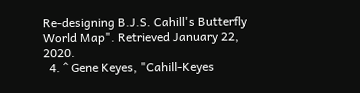Re-designing B.J.S. Cahill's Butterfly World Map". Retrieved January 22, 2020.
  4. ^ Gene Keyes, "Cahill-Keyes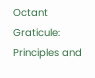Octant Graticule: Principles and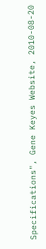Specifications", Gene Keyes Website, 2010-08-20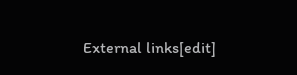External links[edit]